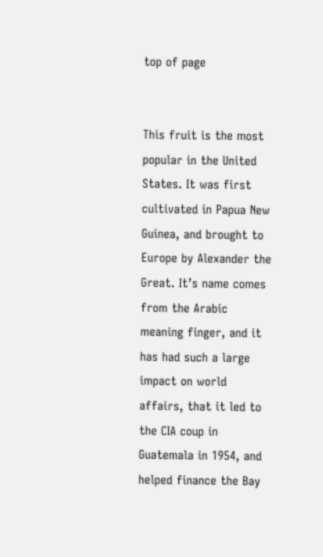top of page


This fruit is the most popular in the United States. It was first cultivated in Papua New Guinea, and brought to Europe by Alexander the Great. It’s name comes from the Arabic meaning finger, and it has had such a large impact on world affairs, that it led to the CIA coup in Guatemala in 1954, and helped finance the Bay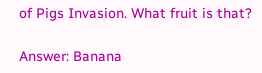of Pigs Invasion. What fruit is that?

Answer: Banana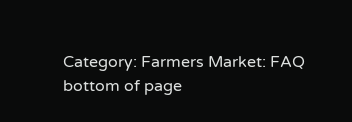Category: Farmers Market: FAQ
bottom of page